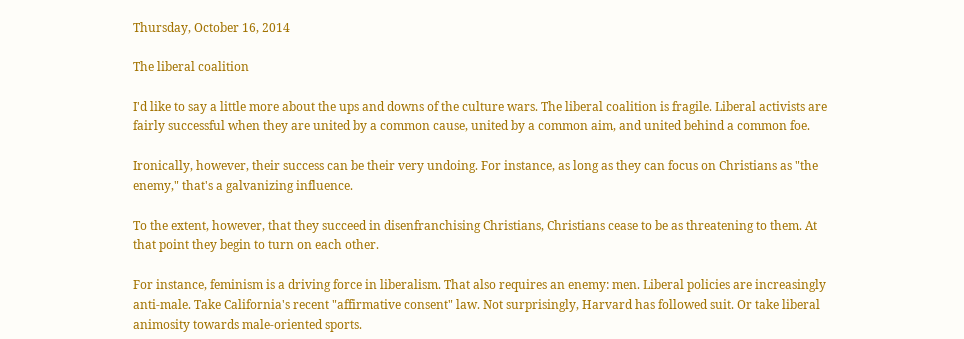Thursday, October 16, 2014

The liberal coalition

I'd like to say a little more about the ups and downs of the culture wars. The liberal coalition is fragile. Liberal activists are fairly successful when they are united by a common cause, united by a common aim, and united behind a common foe.

Ironically, however, their success can be their very undoing. For instance, as long as they can focus on Christians as "the enemy," that's a galvanizing influence.

To the extent, however, that they succeed in disenfranchising Christians, Christians cease to be as threatening to them. At that point they begin to turn on each other.

For instance, feminism is a driving force in liberalism. That also requires an enemy: men. Liberal policies are increasingly anti-male. Take California's recent "affirmative consent" law. Not surprisingly, Harvard has followed suit. Or take liberal animosity towards male-oriented sports.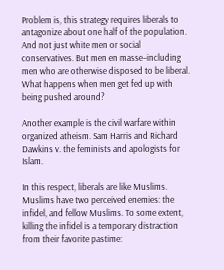Problem is, this strategy requires liberals to antagonize about one half of the population. And not just white men or social conservatives. But men en masse–including men who are otherwise disposed to be liberal. What happens when men get fed up with being pushed around?

Another example is the civil warfare within organized atheism. Sam Harris and Richard Dawkins v. the feminists and apologists for Islam.

In this respect, liberals are like Muslims. Muslims have two perceived enemies: the infidel, and fellow Muslims. To some extent, killing the infidel is a temporary distraction from their favorite pastime: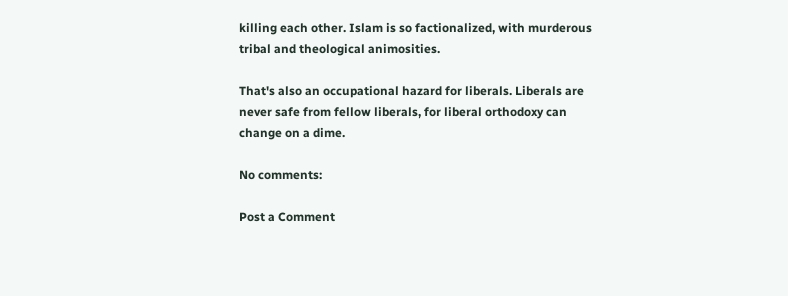killing each other. Islam is so factionalized, with murderous tribal and theological animosities.

That's also an occupational hazard for liberals. Liberals are never safe from fellow liberals, for liberal orthodoxy can change on a dime.

No comments:

Post a Comment